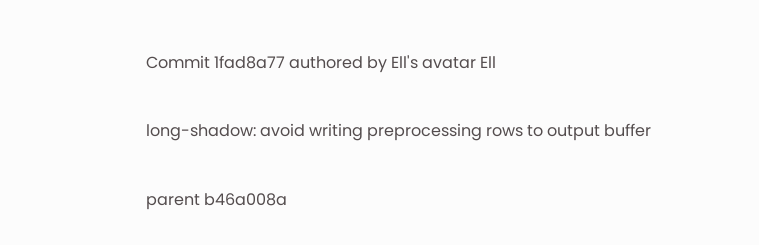Commit 1fad8a77 authored by Ell's avatar Ell

long-shadow: avoid writing preprocessing rows to output buffer

parent b46a008a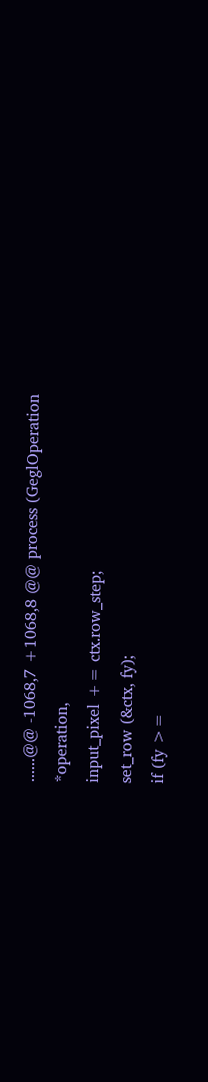......@@ -1068,7 +1068,8 @@ process (GeglOperation *operation,
input_pixel += ctx.row_step;
set_row (&ctx, fy);
if (fy >=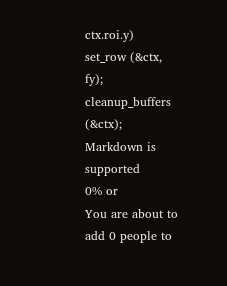ctx.roi.y)
set_row (&ctx, fy);
cleanup_buffers (&ctx);
Markdown is supported
0% or
You are about to add 0 people to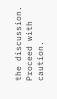the discussion. Proceed with caution.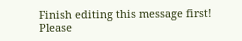Finish editing this message first!
Please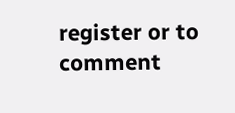register or to comment